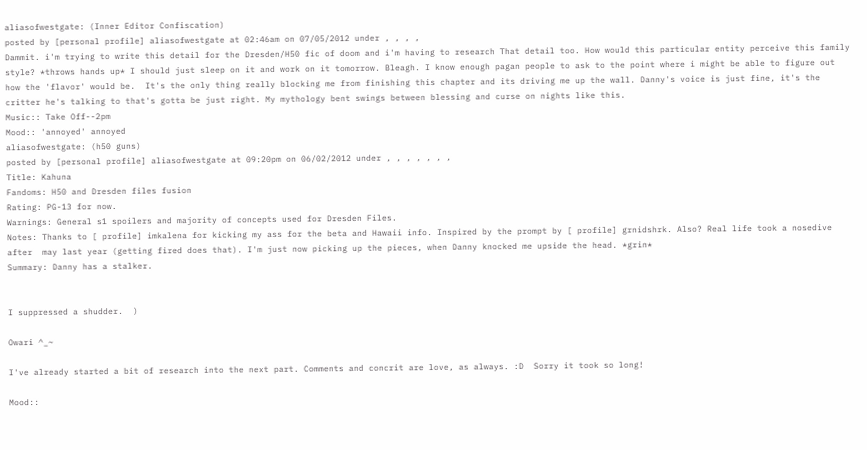aliasofwestgate: (Inner Editor Confiscation)
posted by [personal profile] aliasofwestgate at 02:46am on 07/05/2012 under , , , ,
Dammit. i'm trying to write this detail for the Dresden/H50 fic of doom and i'm having to research That detail too. How would this particular entity perceive this family style? *throws hands up* I should just sleep on it and work on it tomorrow. Bleagh. I know enough pagan people to ask to the point where i might be able to figure out how the 'flavor' would be.  It's the only thing really blocking me from finishing this chapter and its driving me up the wall. Danny's voice is just fine, it's the critter he's talking to that's gotta be just right. My mythology bent swings between blessing and curse on nights like this.
Music:: Take Off--2pm
Mood:: 'annoyed' annoyed
aliasofwestgate: (h50 guns)
posted by [personal profile] aliasofwestgate at 09:20pm on 06/02/2012 under , , , , , , ,
Title: Kahuna
Fandoms: H50 and Dresden files fusion
Rating: PG-13 for now.
Warnings: General s1 spoilers and majority of concepts used for Dresden Files.
Notes: Thanks to [ profile] imkalena for kicking my ass for the beta and Hawaii info. Inspired by the prompt by [ profile] grnidshrk. Also? Real life took a nosedive after  may last year (getting fired does that). I'm just now picking up the pieces, when Danny knocked me upside the head. *grin*
Summary: Danny has a stalker.


I suppressed a shudder.  )

Owari ^_~

I've already started a bit of research into the next part. Comments and concrit are love, as always. :D  Sorry it took so long!

Mood::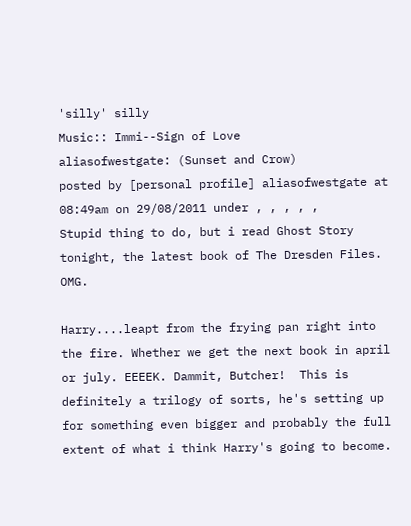'silly' silly
Music:: Immi--Sign of Love
aliasofwestgate: (Sunset and Crow)
posted by [personal profile] aliasofwestgate at 08:49am on 29/08/2011 under , , , , ,
Stupid thing to do, but i read Ghost Story tonight, the latest book of The Dresden Files. OMG.

Harry....leapt from the frying pan right into the fire. Whether we get the next book in april or july. EEEEK. Dammit, Butcher!  This is definitely a trilogy of sorts, he's setting up for something even bigger and probably the full extent of what i think Harry's going to become.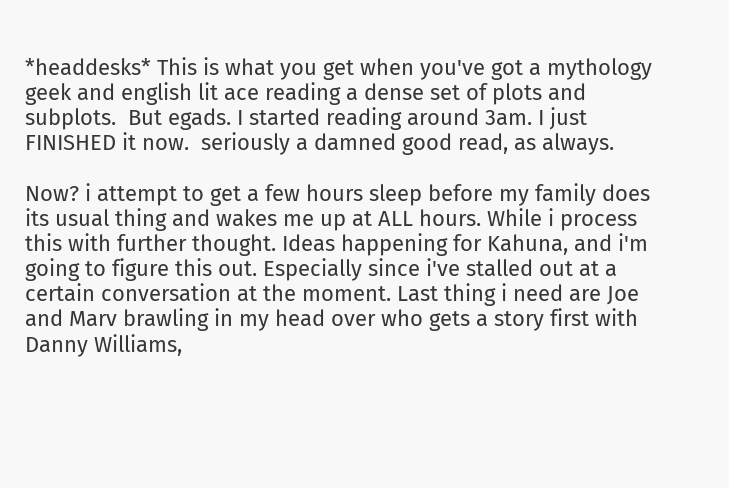*headdesks* This is what you get when you've got a mythology geek and english lit ace reading a dense set of plots and subplots.  But egads. I started reading around 3am. I just FINISHED it now.  seriously a damned good read, as always.

Now? i attempt to get a few hours sleep before my family does its usual thing and wakes me up at ALL hours. While i process this with further thought. Ideas happening for Kahuna, and i'm going to figure this out. Especially since i've stalled out at a certain conversation at the moment. Last thing i need are Joe and Marv brawling in my head over who gets a story first with Danny Williams,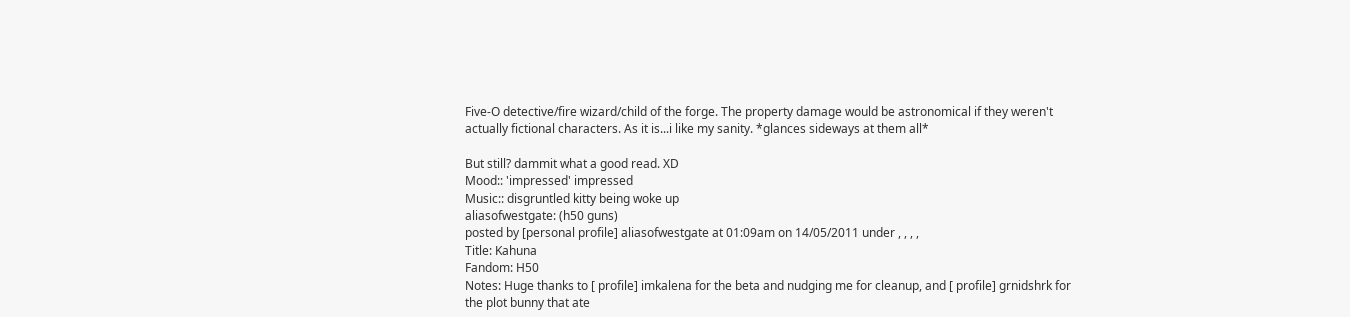Five-O detective/fire wizard/child of the forge. The property damage would be astronomical if they weren't actually fictional characters. As it is...i like my sanity. *glances sideways at them all*

But still? dammit what a good read. XD
Mood:: 'impressed' impressed
Music:: disgruntled kitty being woke up
aliasofwestgate: (h50 guns)
posted by [personal profile] aliasofwestgate at 01:09am on 14/05/2011 under , , , ,
Title: Kahuna
Fandom: H50
Notes: Huge thanks to [ profile] imkalena for the beta and nudging me for cleanup, and [ profile] grnidshrk for the plot bunny that ate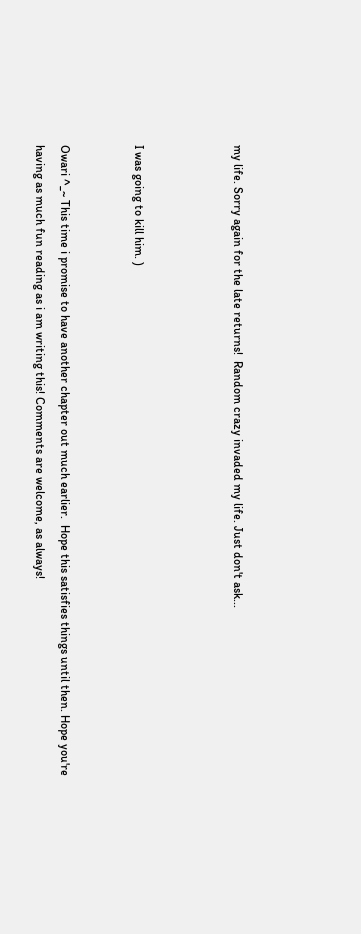my life. Sorry again for the late returns!  Random crazy invaded my life. Just don't ask...



I was going to kill him. )


Owari ^_~ This time i promise to have another chapter out much earlier.  Hope this satisfies things until then. Hope you're having as much fun reading as i am writing this! Comments are welcome, as always!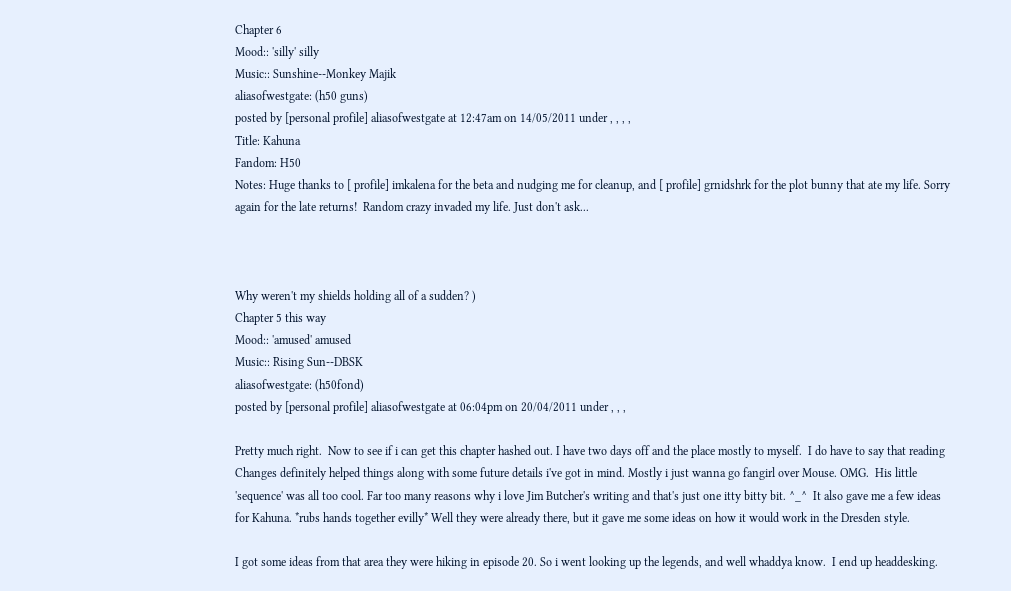Chapter 6
Mood:: 'silly' silly
Music:: Sunshine--Monkey Majik
aliasofwestgate: (h50 guns)
posted by [personal profile] aliasofwestgate at 12:47am on 14/05/2011 under , , , ,
Title: Kahuna
Fandom: H50
Notes: Huge thanks to [ profile] imkalena for the beta and nudging me for cleanup, and [ profile] grnidshrk for the plot bunny that ate my life. Sorry again for the late returns!  Random crazy invaded my life. Just don't ask...



Why weren't my shields holding all of a sudden? )
Chapter 5 this way
Mood:: 'amused' amused
Music:: Rising Sun--DBSK
aliasofwestgate: (h50fond)
posted by [personal profile] aliasofwestgate at 06:04pm on 20/04/2011 under , , ,

Pretty much right.  Now to see if i can get this chapter hashed out. I have two days off and the place mostly to myself.  I do have to say that reading Changes definitely helped things along with some future details i've got in mind. Mostly i just wanna go fangirl over Mouse. OMG.  His little 'sequence' was all too cool. Far too many reasons why i love Jim Butcher's writing and that's just one itty bitty bit. ^_^  It also gave me a few ideas for Kahuna. *rubs hands together evilly* Well they were already there, but it gave me some ideas on how it would work in the Dresden style.

I got some ideas from that area they were hiking in episode 20. So i went looking up the legends, and well whaddya know.  I end up headdesking.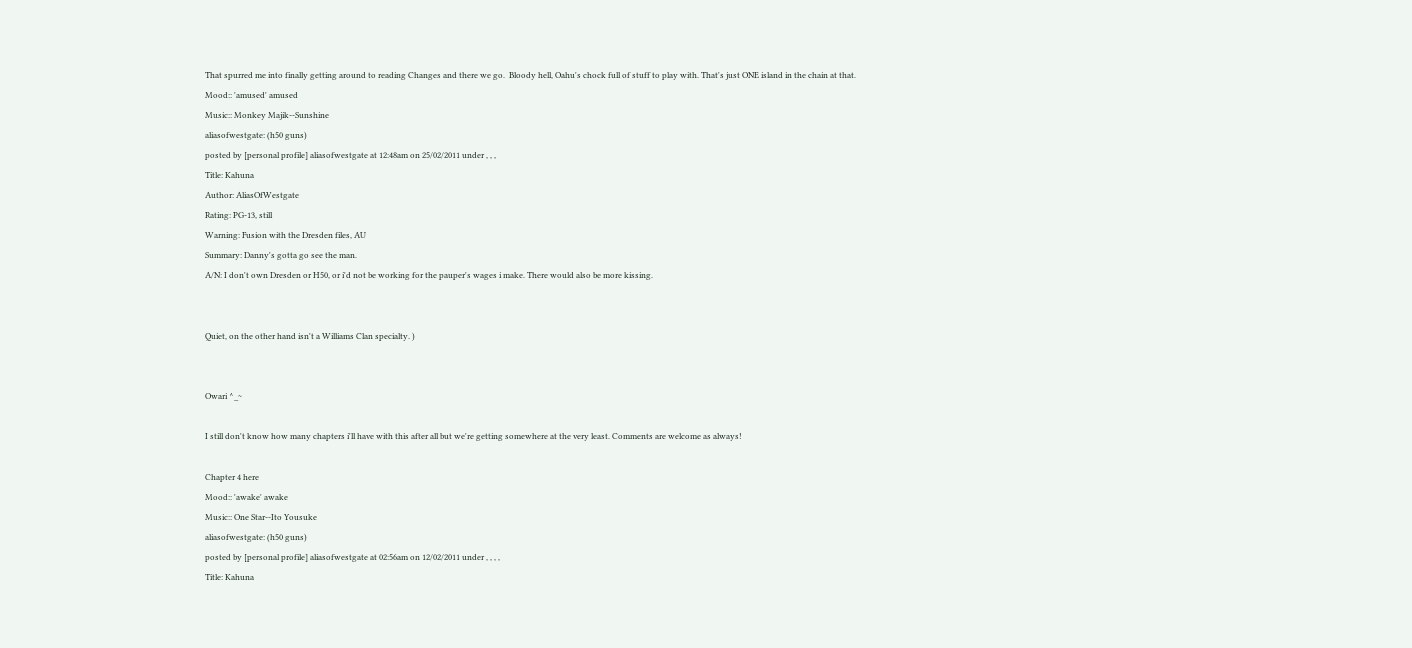That spurred me into finally getting around to reading Changes and there we go.  Bloody hell, Oahu's chock full of stuff to play with. That's just ONE island in the chain at that.
Mood:: 'amused' amused
Music:: Monkey Majik--Sunshine
aliasofwestgate: (h50 guns)
posted by [personal profile] aliasofwestgate at 12:48am on 25/02/2011 under , , ,
Title: Kahuna
Author: AliasOfWestgate
Rating: PG-13, still
Warning: Fusion with the Dresden files, AU
Summary: Danny's gotta go see the man.
A/N: I don't own Dresden or H50, or i'd not be working for the pauper's wages i make. There would also be more kissing.


Quiet, on the other hand isn't a Williams Clan specialty. )


Owari ^_~

I still don't know how many chapters i'll have with this after all but we're getting somewhere at the very least. Comments are welcome as always!

Chapter 4 here
Mood:: 'awake' awake
Music:: One Star--Ito Yousuke
aliasofwestgate: (h50 guns)
posted by [personal profile] aliasofwestgate at 02:56am on 12/02/2011 under , , , ,
Title: Kahuna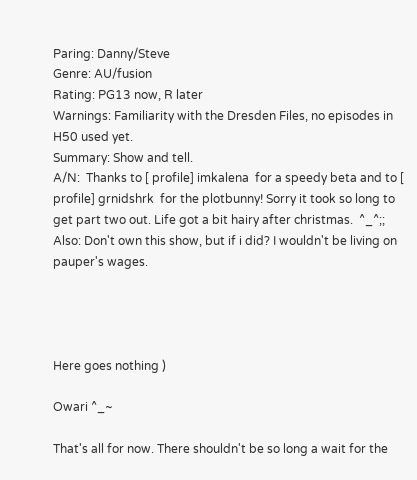Paring: Danny/Steve
Genre: AU/fusion
Rating: PG13 now, R later
Warnings: Familiarity with the Dresden Files, no episodes in H50 used yet.
Summary: Show and tell.
A/N:  Thanks to [ profile] imkalena  for a speedy beta and to [ profile] grnidshrk  for the plotbunny! Sorry it took so long to get part two out. Life got a bit hairy after christmas.  ^_^;; Also: Don't own this show, but if i did? I wouldn't be living on pauper's wages.




Here goes nothing )

Owari ^_~

That's all for now. There shouldn't be so long a wait for the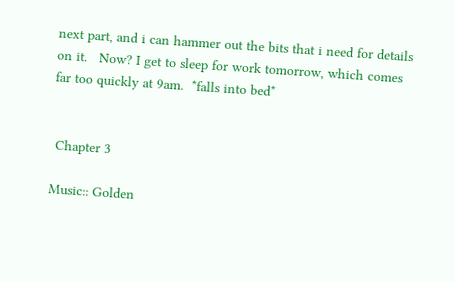next part, and i can hammer out the bits that i need for details on it.   Now? I get to sleep for work tomorrow, which comes far too quickly at 9am.  *falls into bed*


 Chapter 3

Music:: Golden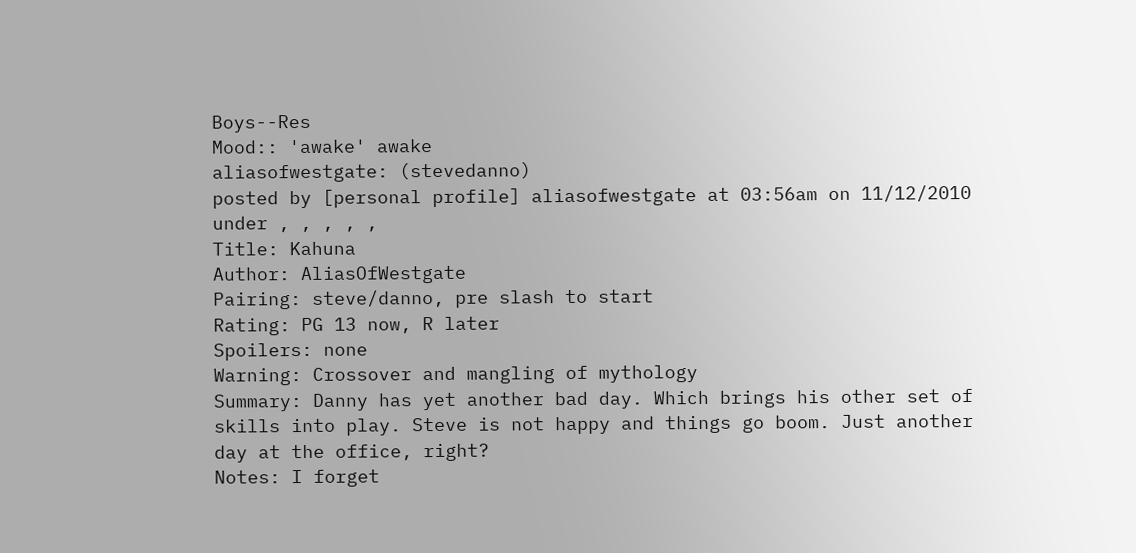Boys--Res
Mood:: 'awake' awake
aliasofwestgate: (stevedanno)
posted by [personal profile] aliasofwestgate at 03:56am on 11/12/2010 under , , , , ,
Title: Kahuna
Author: AliasOfWestgate
Pairing: steve/danno, pre slash to start
Rating: PG 13 now, R later
Spoilers: none
Warning: Crossover and mangling of mythology
Summary: Danny has yet another bad day. Which brings his other set of skills into play. Steve is not happy and things go boom. Just another day at the office, right?
Notes: I forget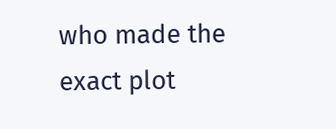who made the exact plot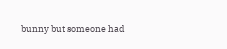bunny but someone had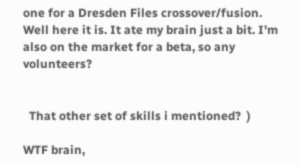one for a Dresden Files crossover/fusion. Well here it is. It ate my brain just a bit. I'm also on the market for a beta, so any volunteers?


  That other set of skills i mentioned?  )

WTF brain,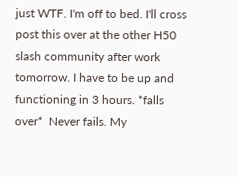just WTF. I'm off to bed. I'll cross post this over at the other H50 slash community after work tomorrow. I have to be up and functioning in 3 hours. *falls over*  Never fails. My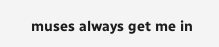muses always get me in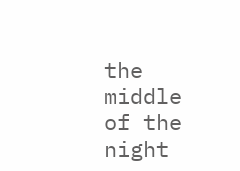the middle of the night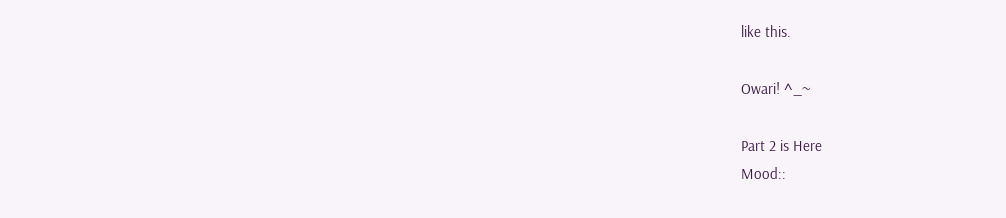like this.

Owari! ^_~

Part 2 is Here
Mood::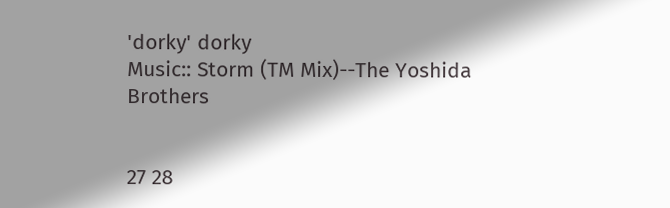'dorky' dorky
Music:: Storm (TM Mix)--The Yoshida Brothers


27 28